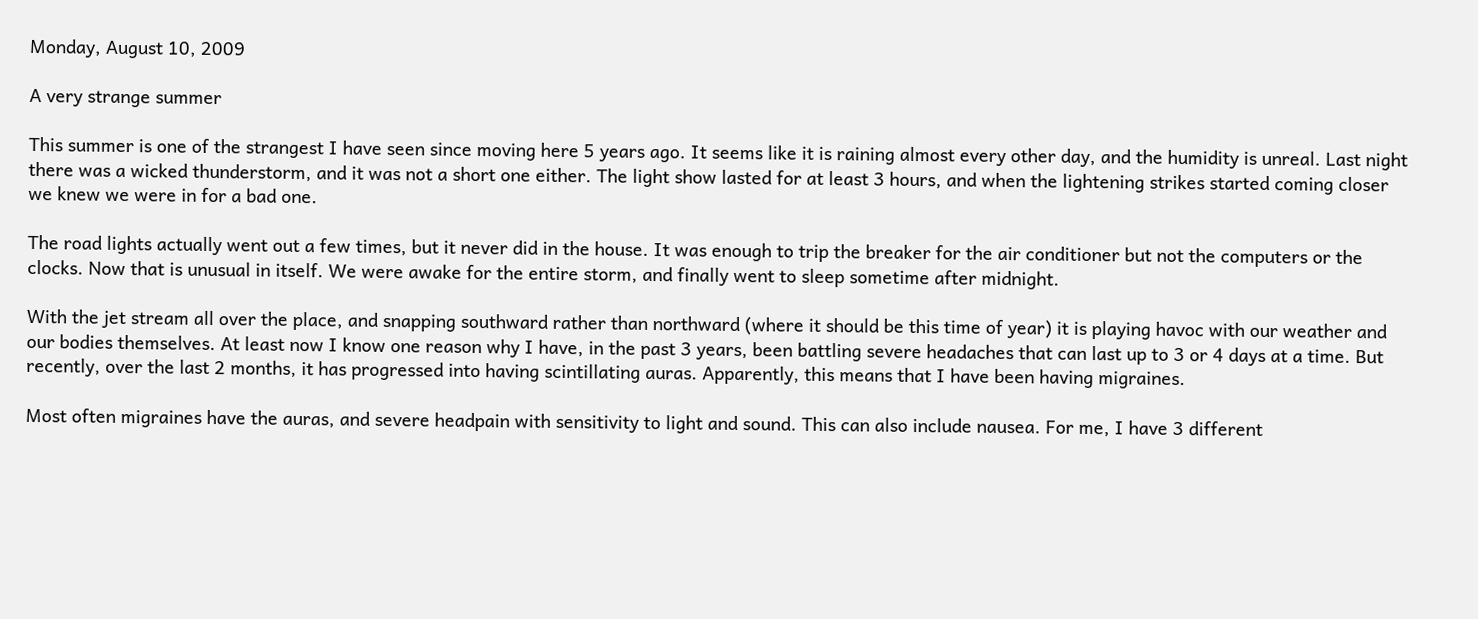Monday, August 10, 2009

A very strange summer

This summer is one of the strangest I have seen since moving here 5 years ago. It seems like it is raining almost every other day, and the humidity is unreal. Last night there was a wicked thunderstorm, and it was not a short one either. The light show lasted for at least 3 hours, and when the lightening strikes started coming closer we knew we were in for a bad one.

The road lights actually went out a few times, but it never did in the house. It was enough to trip the breaker for the air conditioner but not the computers or the clocks. Now that is unusual in itself. We were awake for the entire storm, and finally went to sleep sometime after midnight.

With the jet stream all over the place, and snapping southward rather than northward (where it should be this time of year) it is playing havoc with our weather and our bodies themselves. At least now I know one reason why I have, in the past 3 years, been battling severe headaches that can last up to 3 or 4 days at a time. But recently, over the last 2 months, it has progressed into having scintillating auras. Apparently, this means that I have been having migraines.

Most often migraines have the auras, and severe headpain with sensitivity to light and sound. This can also include nausea. For me, I have 3 different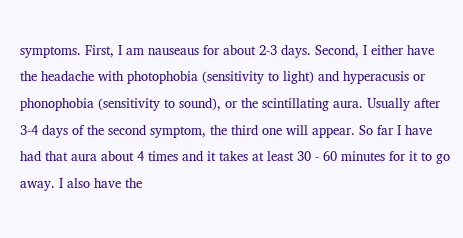symptoms. First, I am nauseaus for about 2-3 days. Second, I either have the headache with photophobia (sensitivity to light) and hyperacusis or phonophobia (sensitivity to sound), or the scintillating aura. Usually after 3-4 days of the second symptom, the third one will appear. So far I have had that aura about 4 times and it takes at least 30 - 60 minutes for it to go away. I also have the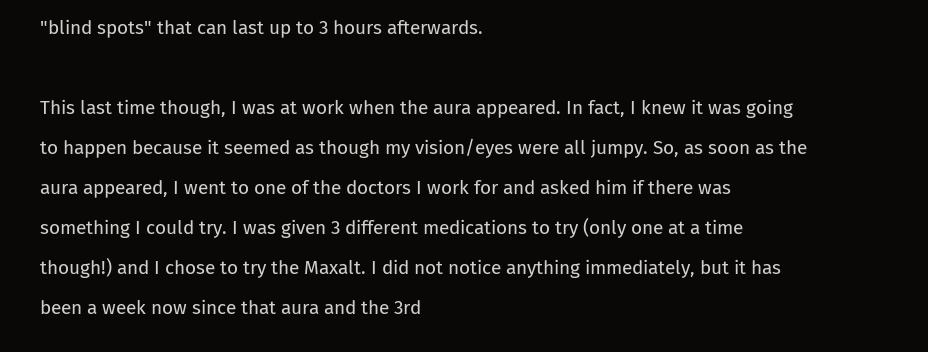"blind spots" that can last up to 3 hours afterwards.

This last time though, I was at work when the aura appeared. In fact, I knew it was going to happen because it seemed as though my vision/eyes were all jumpy. So, as soon as the aura appeared, I went to one of the doctors I work for and asked him if there was something I could try. I was given 3 different medications to try (only one at a time though!) and I chose to try the Maxalt. I did not notice anything immediately, but it has been a week now since that aura and the 3rd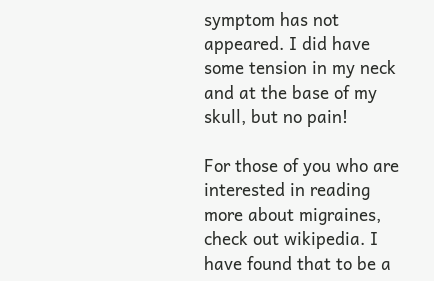symptom has not appeared. I did have some tension in my neck and at the base of my skull, but no pain!

For those of you who are interested in reading more about migraines, check out wikipedia. I have found that to be a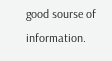good sourse of information.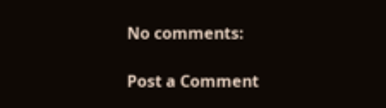No comments:

Post a Comment